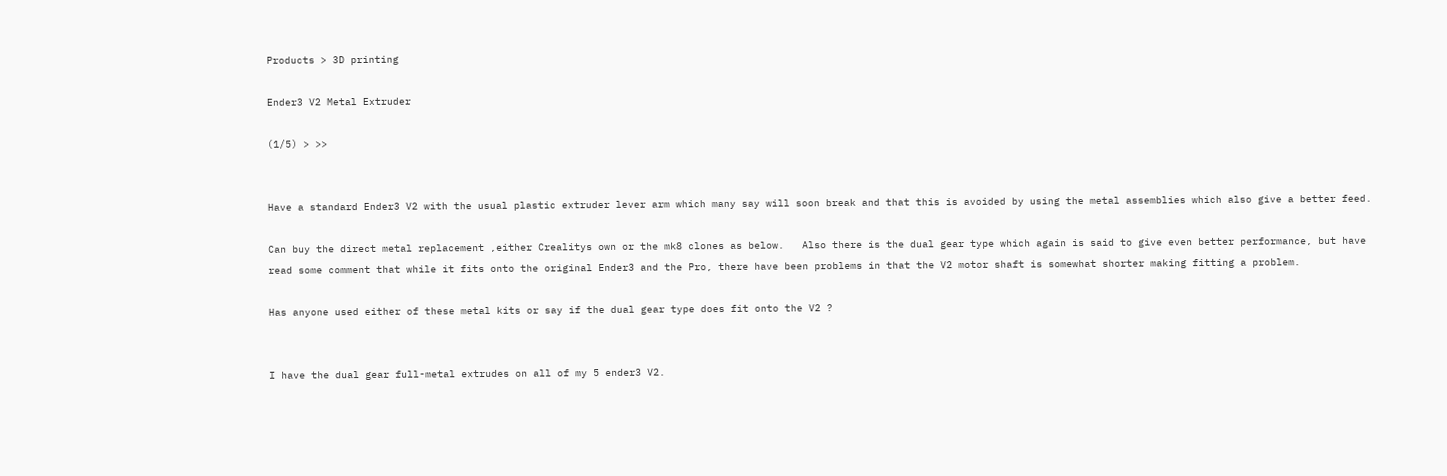Products > 3D printing

Ender3 V2 Metal Extruder

(1/5) > >>


Have a standard Ender3 V2 with the usual plastic extruder lever arm which many say will soon break and that this is avoided by using the metal assemblies which also give a better feed.

Can buy the direct metal replacement ,either Crealitys own or the mk8 clones as below.   Also there is the dual gear type which again is said to give even better performance, but have read some comment that while it fits onto the original Ender3 and the Pro, there have been problems in that the V2 motor shaft is somewhat shorter making fitting a problem.

Has anyone used either of these metal kits or say if the dual gear type does fit onto the V2 ?


I have the dual gear full-metal extrudes on all of my 5 ender3 V2.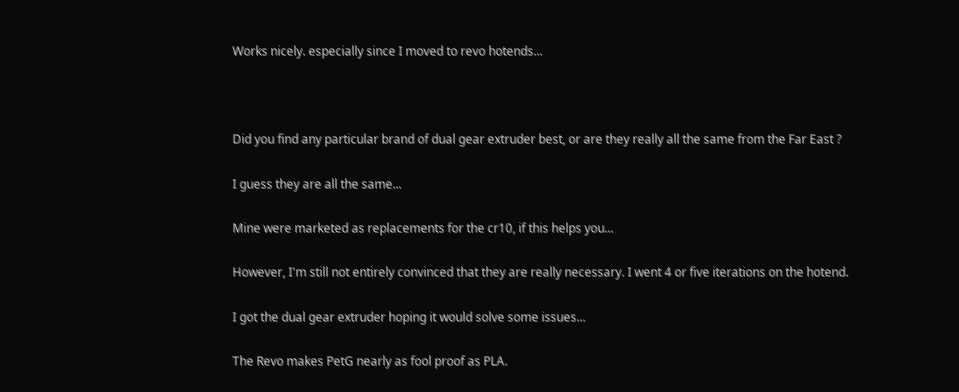Works nicely. especially since I moved to revo hotends...



Did you find any particular brand of dual gear extruder best, or are they really all the same from the Far East ?

I guess they are all the same...

Mine were marketed as replacements for the cr10, if this helps you...

However, I'm still not entirely convinced that they are really necessary. I went 4 or five iterations on the hotend.

I got the dual gear extruder hoping it would solve some issues...

The Revo makes PetG nearly as fool proof as PLA.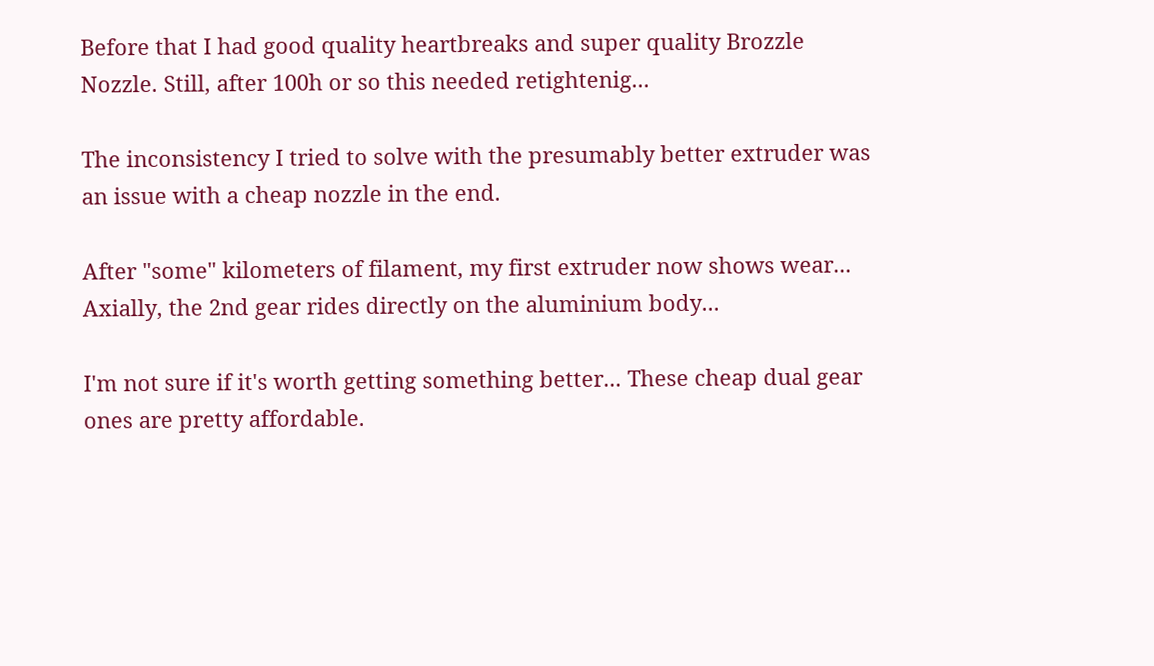Before that I had good quality heartbreaks and super quality Brozzle Nozzle. Still, after 100h or so this needed retightenig...

The inconsistency I tried to solve with the presumably better extruder was an issue with a cheap nozzle in the end.

After "some" kilometers of filament, my first extruder now shows wear... Axially, the 2nd gear rides directly on the aluminium body...

I'm not sure if it's worth getting something better... These cheap dual gear ones are pretty affordable.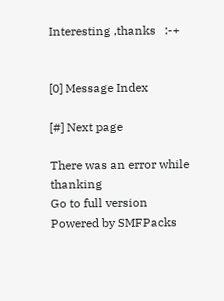Interesting ,thanks   :-+


[0] Message Index

[#] Next page

There was an error while thanking
Go to full version
Powered by SMFPacks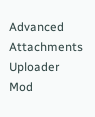Advanced Attachments Uploader Mod